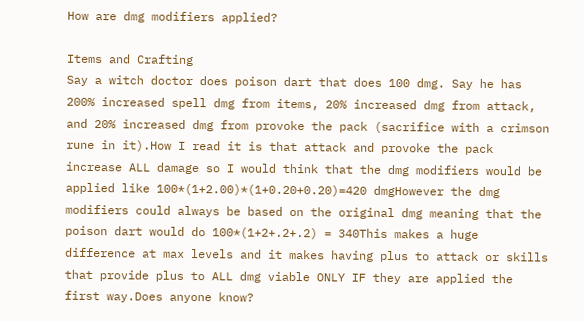How are dmg modifiers applied?

Items and Crafting
Say a witch doctor does poison dart that does 100 dmg. Say he has 200% increased spell dmg from items, 20% increased dmg from attack, and 20% increased dmg from provoke the pack (sacrifice with a crimson rune in it).How I read it is that attack and provoke the pack increase ALL damage so I would think that the dmg modifiers would be applied like 100*(1+2.00)*(1+0.20+0.20)=420 dmgHowever the dmg modifiers could always be based on the original dmg meaning that the poison dart would do 100*(1+2+.2+.2) = 340This makes a huge difference at max levels and it makes having plus to attack or skills that provide plus to ALL dmg viable ONLY IF they are applied the first way.Does anyone know?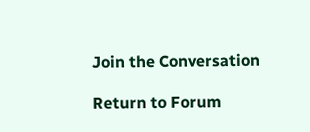Join the Conversation

Return to Forum